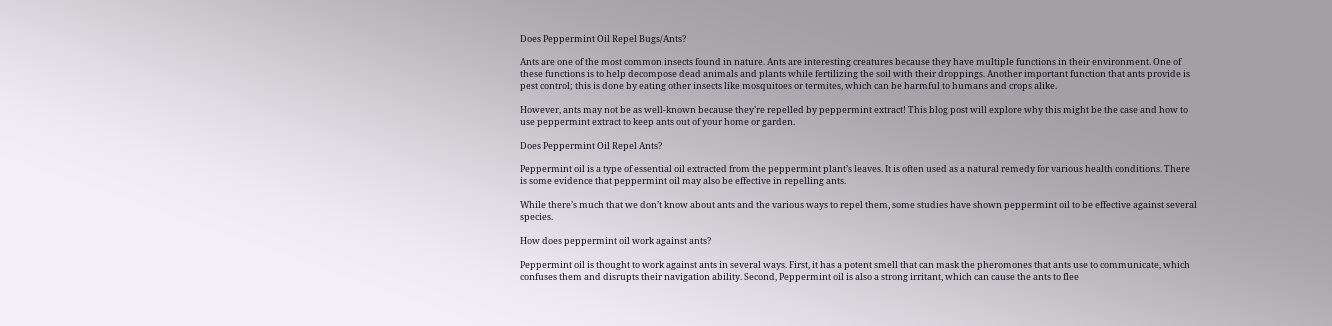Does Peppermint Oil Repel Bugs/Ants?

Ants are one of the most common insects found in nature. Ants are interesting creatures because they have multiple functions in their environment. One of these functions is to help decompose dead animals and plants while fertilizing the soil with their droppings. Another important function that ants provide is pest control; this is done by eating other insects like mosquitoes or termites, which can be harmful to humans and crops alike.

However, ants may not be as well-known because they’re repelled by peppermint extract! This blog post will explore why this might be the case and how to use peppermint extract to keep ants out of your home or garden.

Does Peppermint Oil Repel Ants?

Peppermint oil is a type of essential oil extracted from the peppermint plant’s leaves. It is often used as a natural remedy for various health conditions. There is some evidence that peppermint oil may also be effective in repelling ants.

While there’s much that we don’t know about ants and the various ways to repel them, some studies have shown peppermint oil to be effective against several species.

How does peppermint oil work against ants?

Peppermint oil is thought to work against ants in several ways. First, it has a potent smell that can mask the pheromones that ants use to communicate, which confuses them and disrupts their navigation ability. Second, Peppermint oil is also a strong irritant, which can cause the ants to flee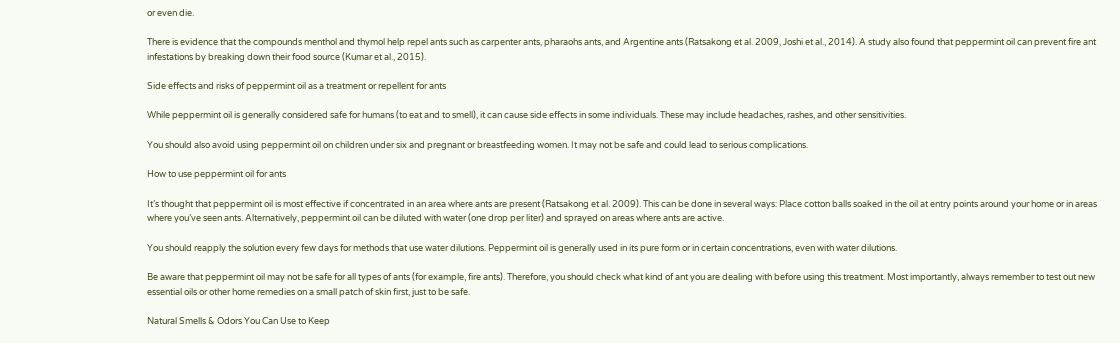or even die.

There is evidence that the compounds menthol and thymol help repel ants such as carpenter ants, pharaohs ants, and Argentine ants (Ratsakong et al. 2009, Joshi et al., 2014). A study also found that peppermint oil can prevent fire ant infestations by breaking down their food source (Kumar et al., 2015).

Side effects and risks of peppermint oil as a treatment or repellent for ants

While peppermint oil is generally considered safe for humans (to eat and to smell), it can cause side effects in some individuals. These may include headaches, rashes, and other sensitivities.

You should also avoid using peppermint oil on children under six and pregnant or breastfeeding women. It may not be safe and could lead to serious complications.

How to use peppermint oil for ants

It’s thought that peppermint oil is most effective if concentrated in an area where ants are present (Ratsakong et al. 2009). This can be done in several ways: Place cotton balls soaked in the oil at entry points around your home or in areas where you’ve seen ants. Alternatively, peppermint oil can be diluted with water (one drop per liter) and sprayed on areas where ants are active.

You should reapply the solution every few days for methods that use water dilutions. Peppermint oil is generally used in its pure form or in certain concentrations, even with water dilutions.

Be aware that peppermint oil may not be safe for all types of ants (for example, fire ants). Therefore, you should check what kind of ant you are dealing with before using this treatment. Most importantly, always remember to test out new essential oils or other home remedies on a small patch of skin first, just to be safe.

Natural Smells & Odors You Can Use to Keep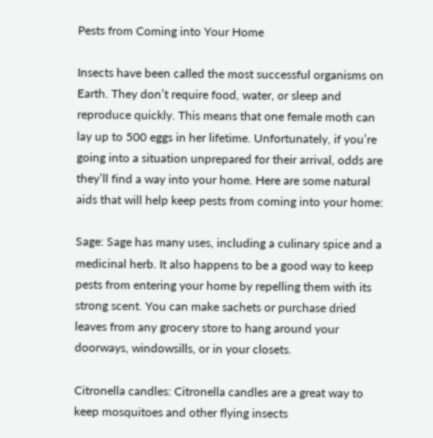Pests from Coming into Your Home

Insects have been called the most successful organisms on Earth. They don’t require food, water, or sleep and reproduce quickly. This means that one female moth can lay up to 500 eggs in her lifetime. Unfortunately, if you’re going into a situation unprepared for their arrival, odds are they’ll find a way into your home. Here are some natural aids that will help keep pests from coming into your home:

Sage: Sage has many uses, including a culinary spice and a medicinal herb. It also happens to be a good way to keep pests from entering your home by repelling them with its strong scent. You can make sachets or purchase dried leaves from any grocery store to hang around your doorways, windowsills, or in your closets.

Citronella candles: Citronella candles are a great way to keep mosquitoes and other flying insects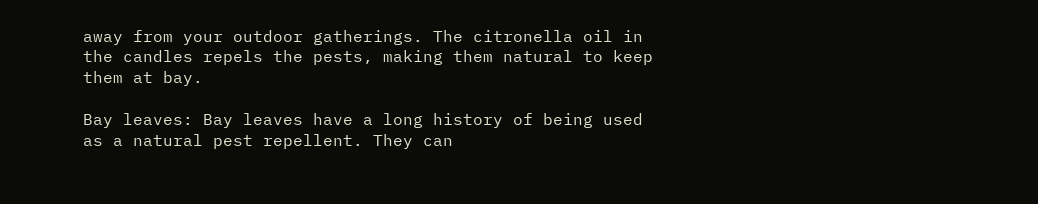away from your outdoor gatherings. The citronella oil in the candles repels the pests, making them natural to keep them at bay.

Bay leaves: Bay leaves have a long history of being used as a natural pest repellent. They can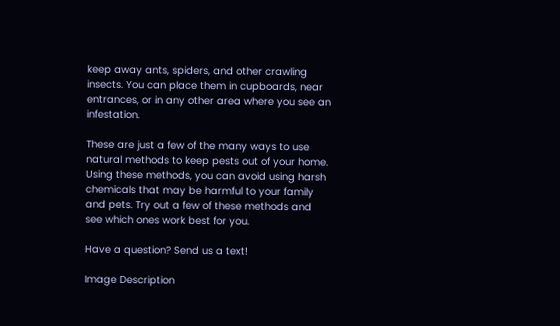keep away ants, spiders, and other crawling insects. You can place them in cupboards, near entrances, or in any other area where you see an infestation.

These are just a few of the many ways to use natural methods to keep pests out of your home. Using these methods, you can avoid using harsh chemicals that may be harmful to your family and pets. Try out a few of these methods and see which ones work best for you.

Have a question? Send us a text!

Image Description